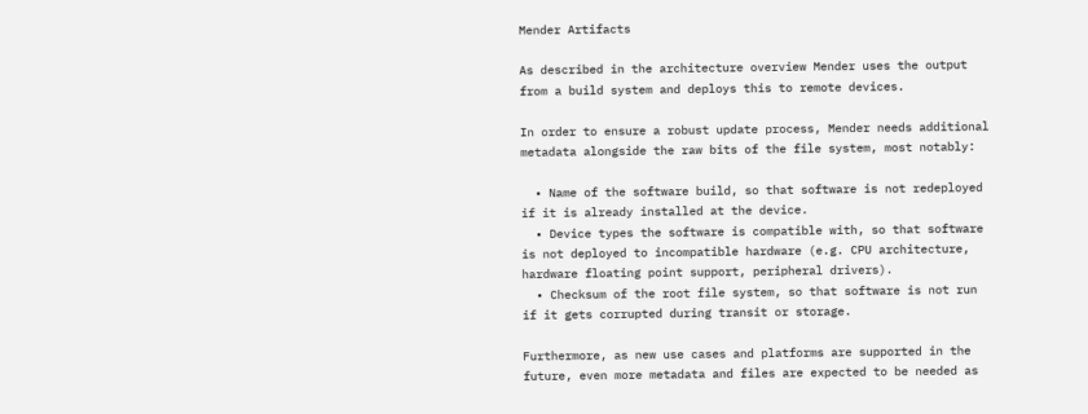Mender Artifacts

As described in the architecture overview Mender uses the output from a build system and deploys this to remote devices.

In order to ensure a robust update process, Mender needs additional metadata alongside the raw bits of the file system, most notably:

  • Name of the software build, so that software is not redeployed if it is already installed at the device.
  • Device types the software is compatible with, so that software is not deployed to incompatible hardware (e.g. CPU architecture, hardware floating point support, peripheral drivers).
  • Checksum of the root file system, so that software is not run if it gets corrupted during transit or storage.

Furthermore, as new use cases and platforms are supported in the future, even more metadata and files are expected to be needed as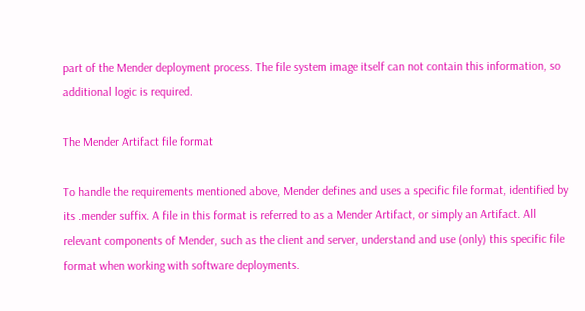part of the Mender deployment process. The file system image itself can not contain this information, so additional logic is required.

The Mender Artifact file format

To handle the requirements mentioned above, Mender defines and uses a specific file format, identified by its .mender suffix. A file in this format is referred to as a Mender Artifact, or simply an Artifact. All relevant components of Mender, such as the client and server, understand and use (only) this specific file format when working with software deployments.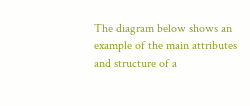The diagram below shows an example of the main attributes and structure of a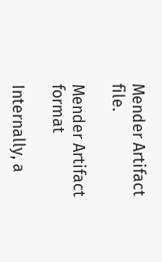Mender Artifact file.

Mender Artifact format

Internally, a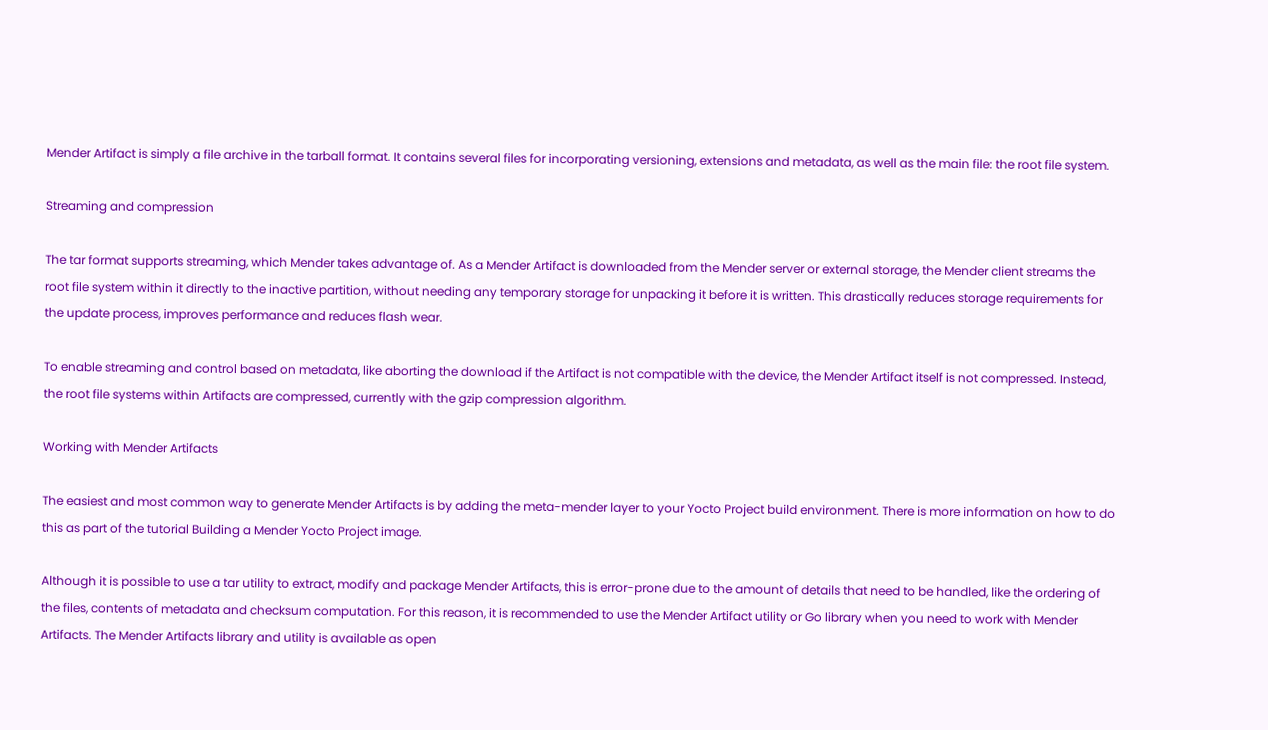Mender Artifact is simply a file archive in the tarball format. It contains several files for incorporating versioning, extensions and metadata, as well as the main file: the root file system.

Streaming and compression

The tar format supports streaming, which Mender takes advantage of. As a Mender Artifact is downloaded from the Mender server or external storage, the Mender client streams the root file system within it directly to the inactive partition, without needing any temporary storage for unpacking it before it is written. This drastically reduces storage requirements for the update process, improves performance and reduces flash wear.

To enable streaming and control based on metadata, like aborting the download if the Artifact is not compatible with the device, the Mender Artifact itself is not compressed. Instead, the root file systems within Artifacts are compressed, currently with the gzip compression algorithm.

Working with Mender Artifacts

The easiest and most common way to generate Mender Artifacts is by adding the meta-mender layer to your Yocto Project build environment. There is more information on how to do this as part of the tutorial Building a Mender Yocto Project image.

Although it is possible to use a tar utility to extract, modify and package Mender Artifacts, this is error-prone due to the amount of details that need to be handled, like the ordering of the files, contents of metadata and checksum computation. For this reason, it is recommended to use the Mender Artifact utility or Go library when you need to work with Mender Artifacts. The Mender Artifacts library and utility is available as open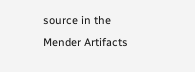source in the Mender Artifacts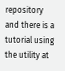repository and there is a tutorial using the utility at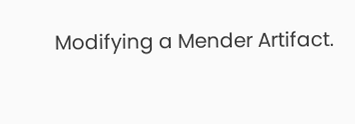Modifying a Mender Artifact.